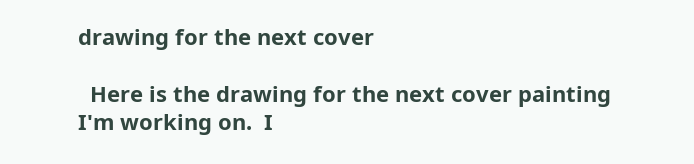drawing for the next cover

  Here is the drawing for the next cover painting I'm working on.  I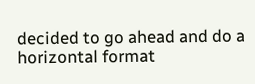decided to go ahead and do a horizontal format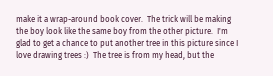make it a wrap-around book cover.  The trick will be making the boy look like the same boy from the other picture.  I'm glad to get a chance to put another tree in this picture since I love drawing trees :)  The tree is from my head, but the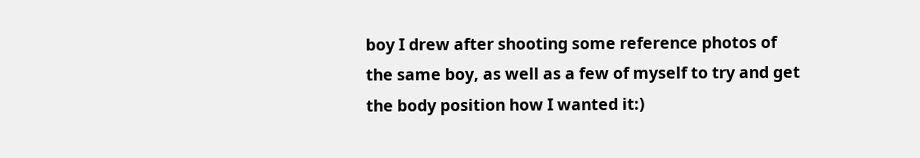boy I drew after shooting some reference photos of the same boy, as well as a few of myself to try and get the body position how I wanted it:)